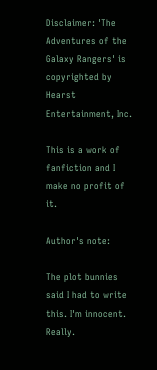Disclaimer: 'The Adventures of the Galaxy Rangers' is copyrighted by Hearst Entertainment, Inc.

This is a work of fanfiction and I make no profit of it.

Author's note:

The plot bunnies said I had to write this. I'm innocent. Really.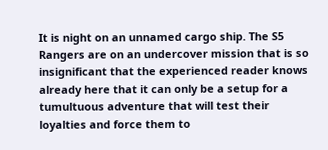It is night on an unnamed cargo ship. The S5 Rangers are on an undercover mission that is so insignificant that the experienced reader knows already here that it can only be a setup for a tumultuous adventure that will test their loyalties and force them to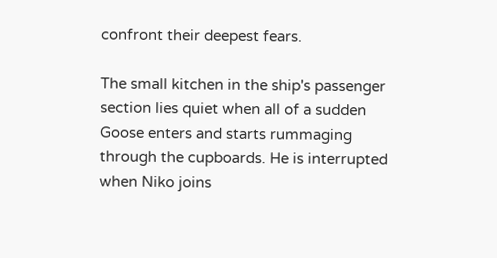confront their deepest fears.

The small kitchen in the ship's passenger section lies quiet when all of a sudden Goose enters and starts rummaging through the cupboards. He is interrupted when Niko joins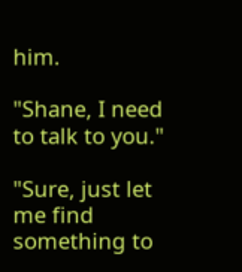him.

"Shane, I need to talk to you."

"Sure, just let me find something to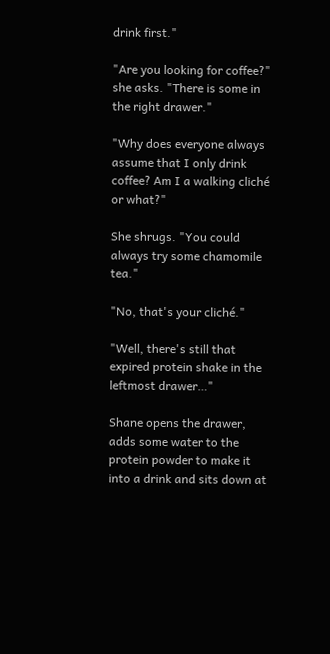drink first."

"Are you looking for coffee?" she asks. "There is some in the right drawer."

"Why does everyone always assume that I only drink coffee? Am I a walking cliché or what?"

She shrugs. "You could always try some chamomile tea."

"No, that's your cliché."

"Well, there's still that expired protein shake in the leftmost drawer…"

Shane opens the drawer, adds some water to the protein powder to make it into a drink and sits down at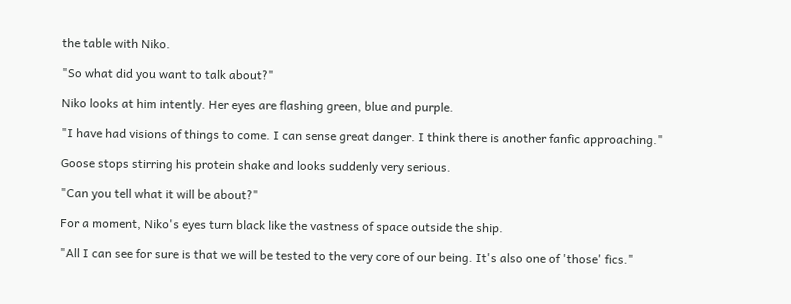the table with Niko.

"So what did you want to talk about?"

Niko looks at him intently. Her eyes are flashing green, blue and purple.

"I have had visions of things to come. I can sense great danger. I think there is another fanfic approaching."

Goose stops stirring his protein shake and looks suddenly very serious.

"Can you tell what it will be about?"

For a moment, Niko's eyes turn black like the vastness of space outside the ship.

"All I can see for sure is that we will be tested to the very core of our being. It's also one of 'those' fics."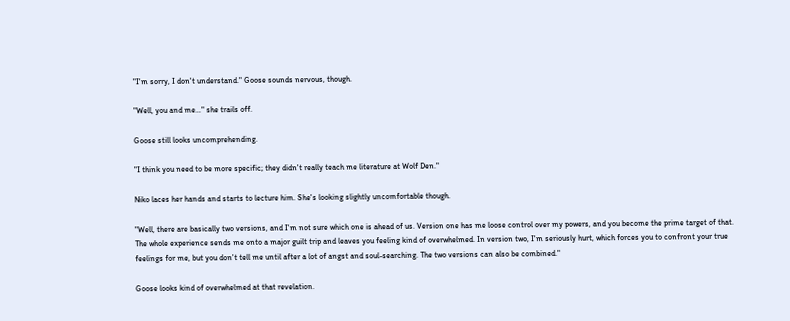"I'm sorry, I don't understand." Goose sounds nervous, though.

"Well, you and me…" she trails off.

Goose still looks uncomprehending.

"I think you need to be more specific; they didn't really teach me literature at Wolf Den."

Niko laces her hands and starts to lecture him. She's looking slightly uncomfortable though.

"Well, there are basically two versions, and I'm not sure which one is ahead of us. Version one has me loose control over my powers, and you become the prime target of that. The whole experience sends me onto a major guilt trip and leaves you feeling kind of overwhelmed. In version two, I'm seriously hurt, which forces you to confront your true feelings for me, but you don't tell me until after a lot of angst and soul-searching. The two versions can also be combined."

Goose looks kind of overwhelmed at that revelation.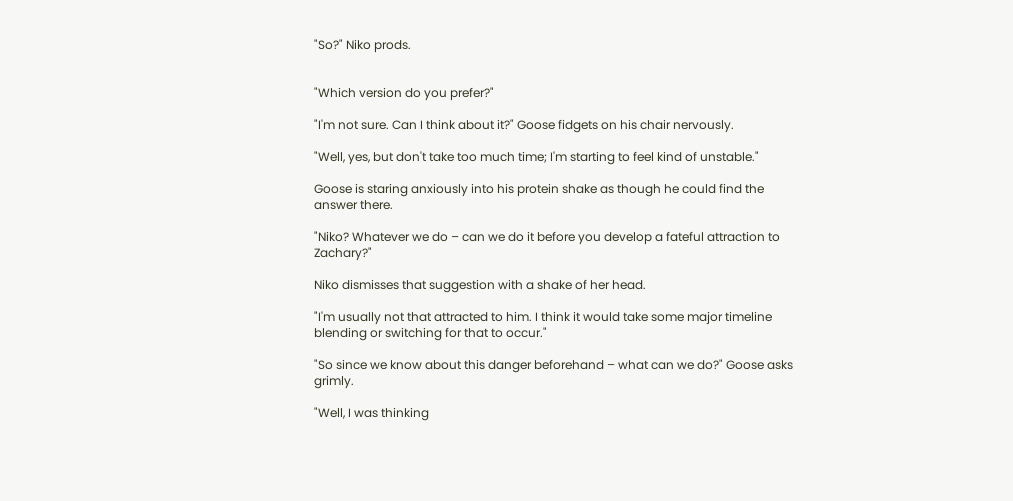"So?" Niko prods.


"Which version do you prefer?"

"I'm not sure. Can I think about it?" Goose fidgets on his chair nervously.

"Well, yes, but don't take too much time; I'm starting to feel kind of unstable."

Goose is staring anxiously into his protein shake as though he could find the answer there.

"Niko? Whatever we do – can we do it before you develop a fateful attraction to Zachary?"

Niko dismisses that suggestion with a shake of her head.

"I'm usually not that attracted to him. I think it would take some major timeline blending or switching for that to occur."

"So since we know about this danger beforehand – what can we do?" Goose asks grimly.

"Well, I was thinking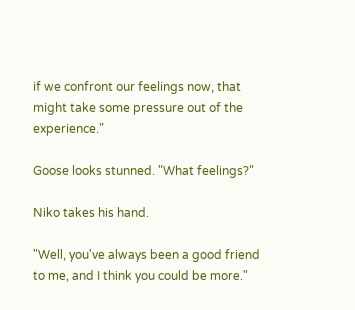if we confront our feelings now, that might take some pressure out of the experience."

Goose looks stunned. "What feelings?"

Niko takes his hand.

"Well, you've always been a good friend to me, and I think you could be more."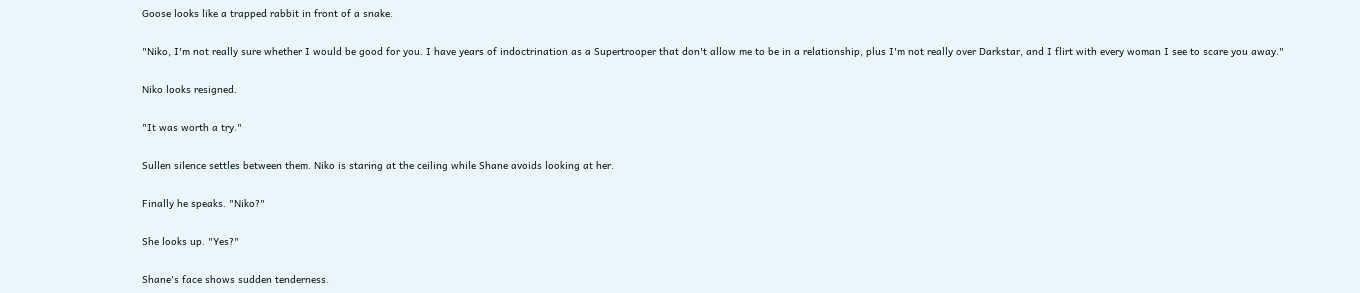Goose looks like a trapped rabbit in front of a snake.

"Niko, I'm not really sure whether I would be good for you. I have years of indoctrination as a Supertrooper that don't allow me to be in a relationship, plus I'm not really over Darkstar, and I flirt with every woman I see to scare you away."

Niko looks resigned.

"It was worth a try."

Sullen silence settles between them. Niko is staring at the ceiling while Shane avoids looking at her.

Finally he speaks. "Niko?"

She looks up. "Yes?"

Shane's face shows sudden tenderness.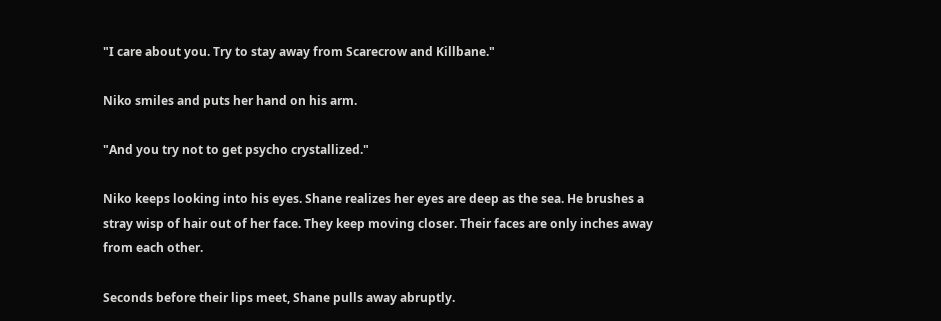"I care about you. Try to stay away from Scarecrow and Killbane."

Niko smiles and puts her hand on his arm.

"And you try not to get psycho crystallized."

Niko keeps looking into his eyes. Shane realizes her eyes are deep as the sea. He brushes a stray wisp of hair out of her face. They keep moving closer. Their faces are only inches away from each other.

Seconds before their lips meet, Shane pulls away abruptly.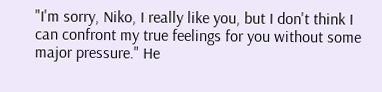"I'm sorry, Niko, I really like you, but I don't think I can confront my true feelings for you without some major pressure." He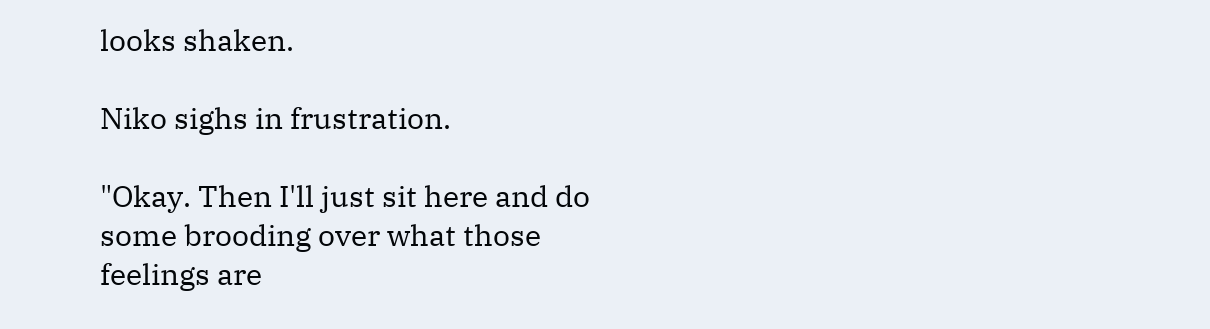looks shaken.

Niko sighs in frustration.

"Okay. Then I'll just sit here and do some brooding over what those feelings are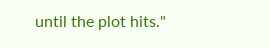until the plot hits."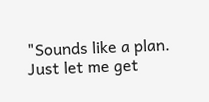"Sounds like a plan. Just let me get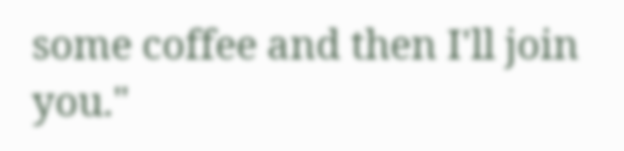some coffee and then I'll join you."